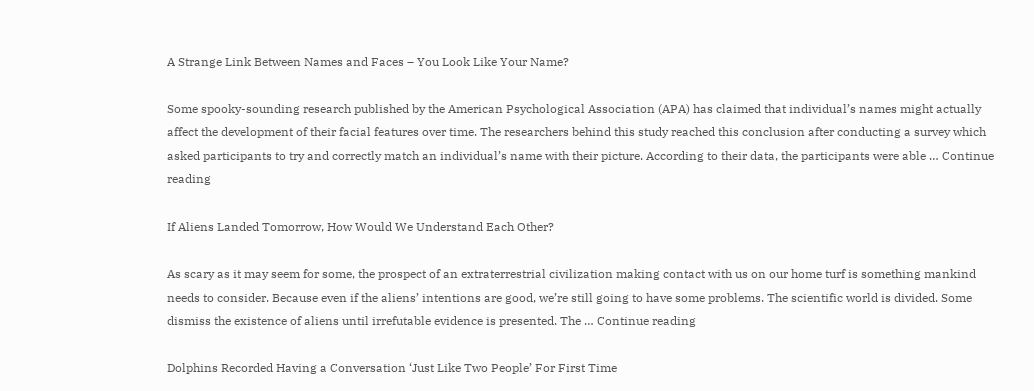A Strange Link Between Names and Faces – You Look Like Your Name?

Some spooky-sounding research published by the American Psychological Association (APA) has claimed that individual’s names might actually affect the development of their facial features over time. The researchers behind this study reached this conclusion after conducting a survey which asked participants to try and correctly match an individual’s name with their picture. According to their data, the participants were able … Continue reading

If Aliens Landed Tomorrow, How Would We Understand Each Other?

As scary as it may seem for some, the prospect of an extraterrestrial civilization making contact with us on our home turf is something mankind needs to consider. Because even if the aliens’ intentions are good, we’re still going to have some problems. The scientific world is divided. Some dismiss the existence of aliens until irrefutable evidence is presented. The … Continue reading

Dolphins Recorded Having a Conversation ‘Just Like Two People’ For First Time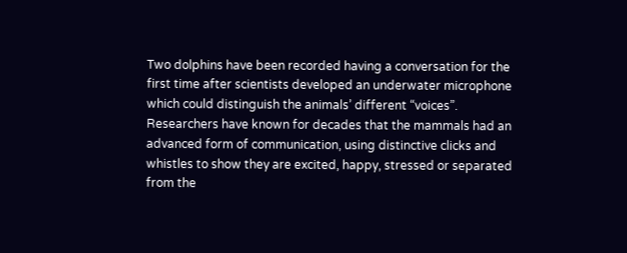Two dolphins have been recorded having a conversation for the first time after scientists developed an underwater microphone which could distinguish the animals’ different “voices”. Researchers have known for decades that the mammals had an advanced form of communication, using distinctive clicks and whistles to show they are excited, happy, stressed or separated from the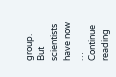group. But scientists have now … Continue reading